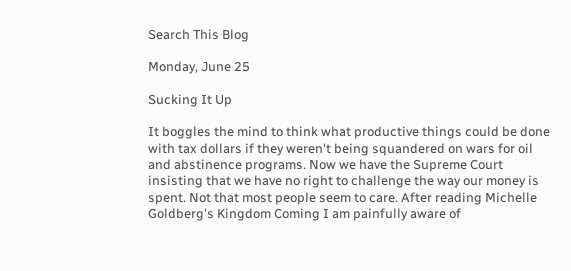Search This Blog

Monday, June 25

Sucking It Up

It boggles the mind to think what productive things could be done with tax dollars if they weren't being squandered on wars for oil and abstinence programs. Now we have the Supreme Court insisting that we have no right to challenge the way our money is spent. Not that most people seem to care. After reading Michelle Goldberg's Kingdom Coming I am painfully aware of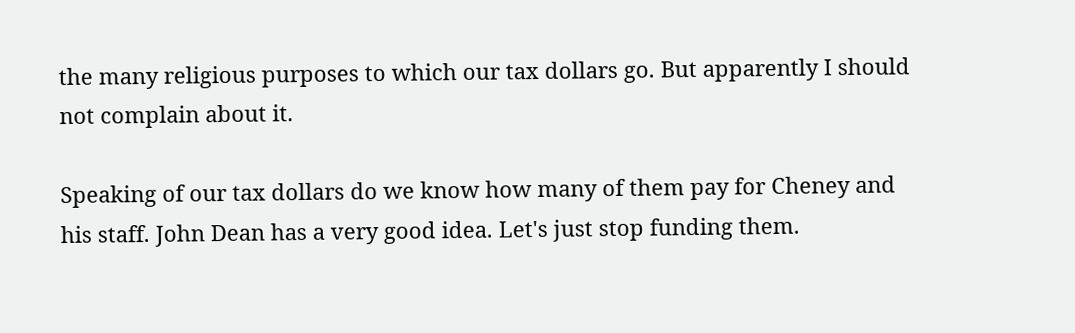the many religious purposes to which our tax dollars go. But apparently I should not complain about it.

Speaking of our tax dollars do we know how many of them pay for Cheney and his staff. John Dean has a very good idea. Let's just stop funding them.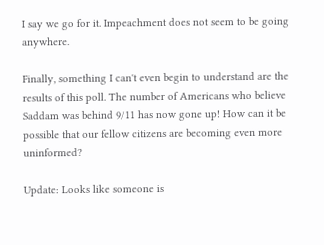I say we go for it. Impeachment does not seem to be going anywhere.

Finally, something I can't even begin to understand are the results of this poll. The number of Americans who believe Saddam was behind 9/11 has now gone up! How can it be possible that our fellow citizens are becoming even more uninformed?

Update: Looks like someone is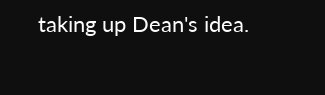taking up Dean's idea.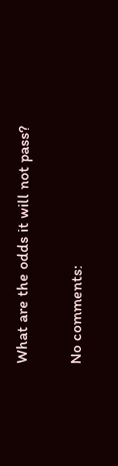What are the odds it will not pass?

No comments: